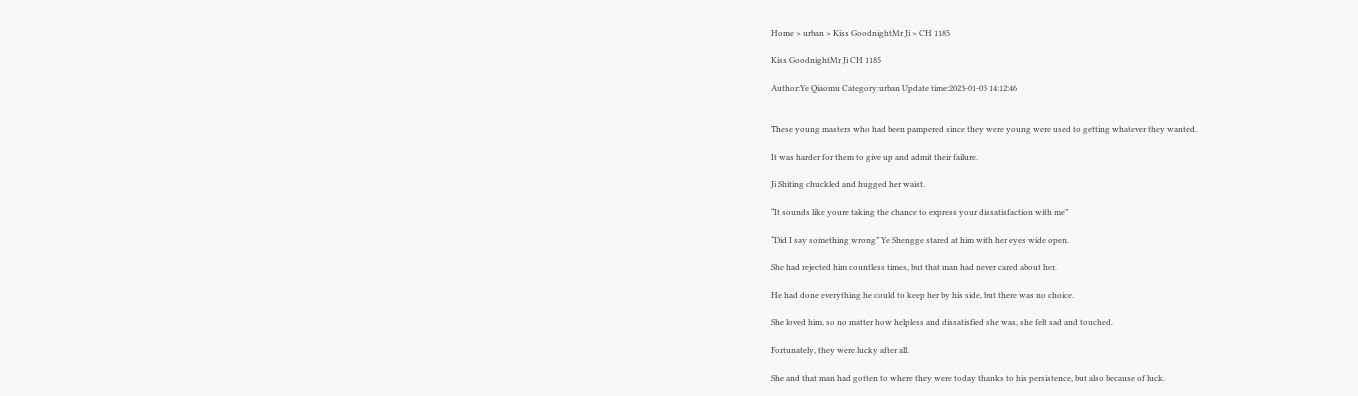Home > urban > Kiss GoodnightMr Ji > CH 1185

Kiss GoodnightMr Ji CH 1185

Author:Ye Qiaomu Category:urban Update time:2023-01-03 14:12:46


These young masters who had been pampered since they were young were used to getting whatever they wanted.

It was harder for them to give up and admit their failure.

Ji Shiting chuckled and hugged her waist.

“It sounds like youre taking the chance to express your dissatisfaction with me”

“Did I say something wrong” Ye Shengge stared at him with her eyes wide open.

She had rejected him countless times, but that man had never cared about her.

He had done everything he could to keep her by his side, but there was no choice.

She loved him, so no matter how helpless and dissatisfied she was, she felt sad and touched.

Fortunately, they were lucky after all.

She and that man had gotten to where they were today thanks to his persistence, but also because of luck.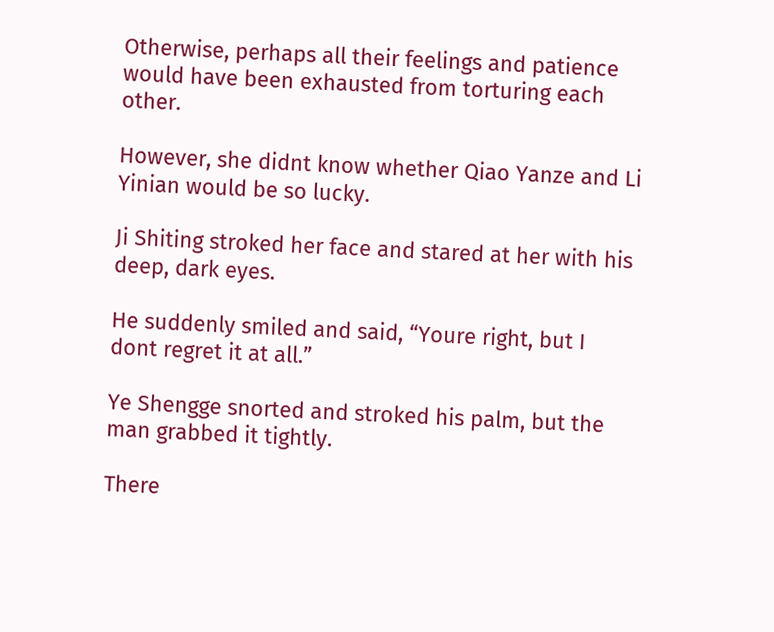Otherwise, perhaps all their feelings and patience would have been exhausted from torturing each other.

However, she didnt know whether Qiao Yanze and Li Yinian would be so lucky.

Ji Shiting stroked her face and stared at her with his deep, dark eyes.

He suddenly smiled and said, “Youre right, but I dont regret it at all.”

Ye Shengge snorted and stroked his palm, but the man grabbed it tightly.

There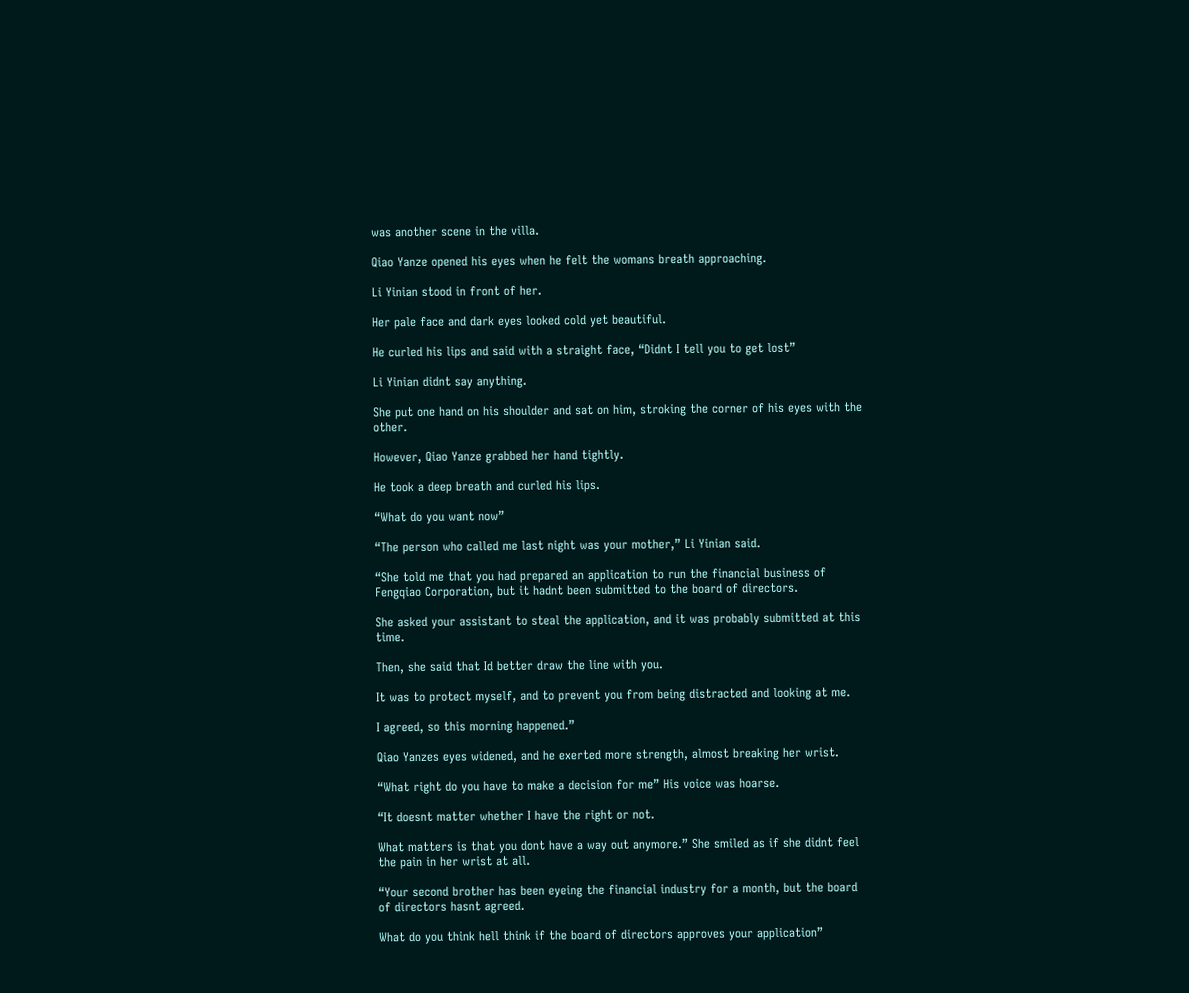was another scene in the villa.

Qiao Yanze opened his eyes when he felt the womans breath approaching.

Li Yinian stood in front of her.

Her pale face and dark eyes looked cold yet beautiful.

He curled his lips and said with a straight face, “Didnt I tell you to get lost”

Li Yinian didnt say anything.

She put one hand on his shoulder and sat on him, stroking the corner of his eyes with the other.

However, Qiao Yanze grabbed her hand tightly.

He took a deep breath and curled his lips.

“What do you want now”

“The person who called me last night was your mother,” Li Yinian said.

“She told me that you had prepared an application to run the financial business of Fengqiao Corporation, but it hadnt been submitted to the board of directors.

She asked your assistant to steal the application, and it was probably submitted at this time.

Then, she said that Id better draw the line with you.

It was to protect myself, and to prevent you from being distracted and looking at me.

I agreed, so this morning happened.”

Qiao Yanzes eyes widened, and he exerted more strength, almost breaking her wrist.

“What right do you have to make a decision for me” His voice was hoarse.

“It doesnt matter whether I have the right or not.

What matters is that you dont have a way out anymore.” She smiled as if she didnt feel the pain in her wrist at all.

“Your second brother has been eyeing the financial industry for a month, but the board of directors hasnt agreed.

What do you think hell think if the board of directors approves your application”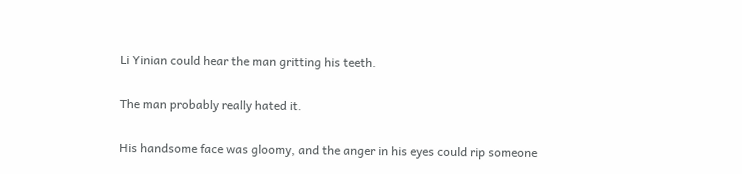Li Yinian could hear the man gritting his teeth.

The man probably really hated it.

His handsome face was gloomy, and the anger in his eyes could rip someone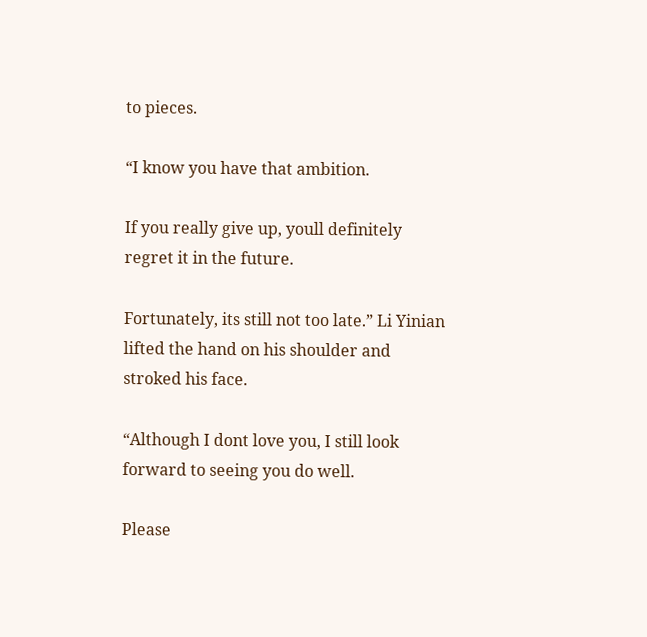to pieces.

“I know you have that ambition.

If you really give up, youll definitely regret it in the future.

Fortunately, its still not too late.” Li Yinian lifted the hand on his shoulder and stroked his face.

“Although I dont love you, I still look forward to seeing you do well.

Please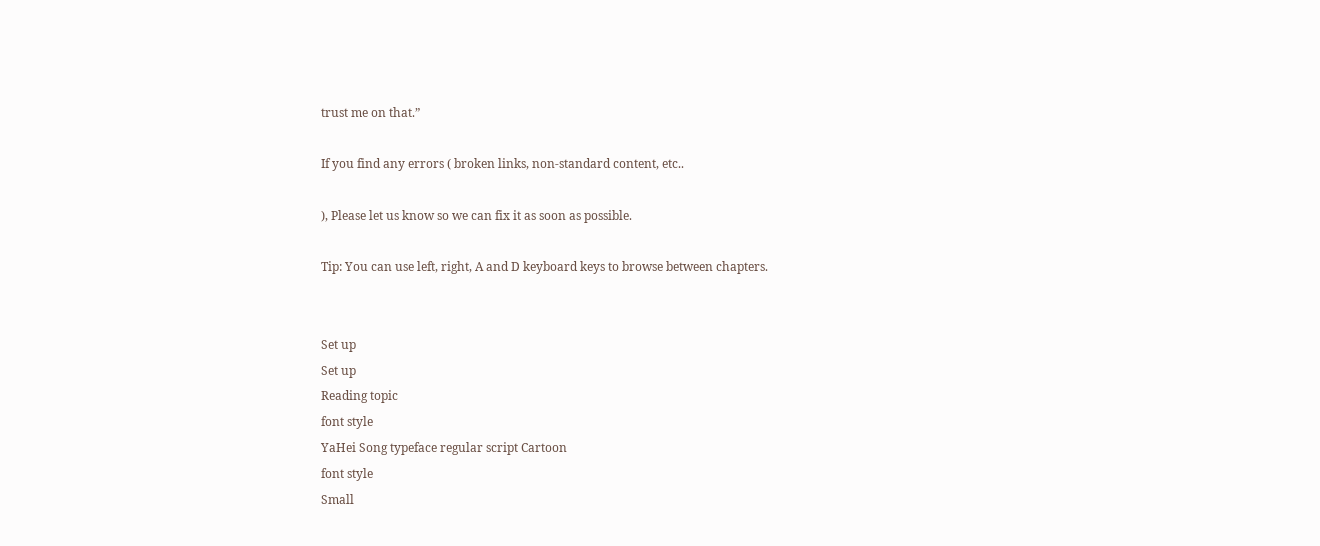trust me on that.”

If you find any errors ( broken links, non-standard content, etc..

), Please let us know so we can fix it as soon as possible.

Tip: You can use left, right, A and D keyboard keys to browse between chapters.


Set up
Set up
Reading topic
font style
YaHei Song typeface regular script Cartoon
font style
Small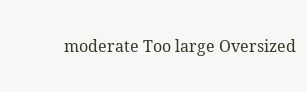moderate Too large Oversized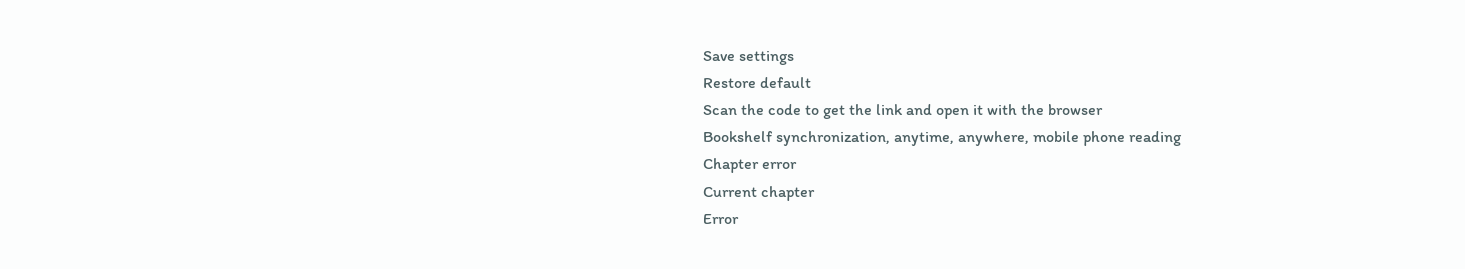Save settings
Restore default
Scan the code to get the link and open it with the browser
Bookshelf synchronization, anytime, anywhere, mobile phone reading
Chapter error
Current chapter
Error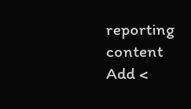reporting content
Add <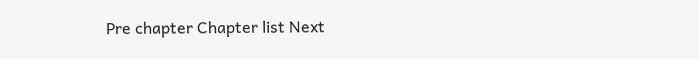Pre chapter Chapter list Next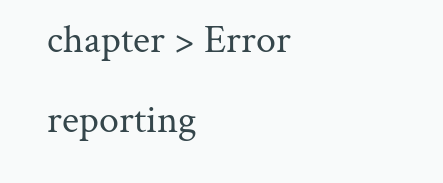chapter > Error reporting